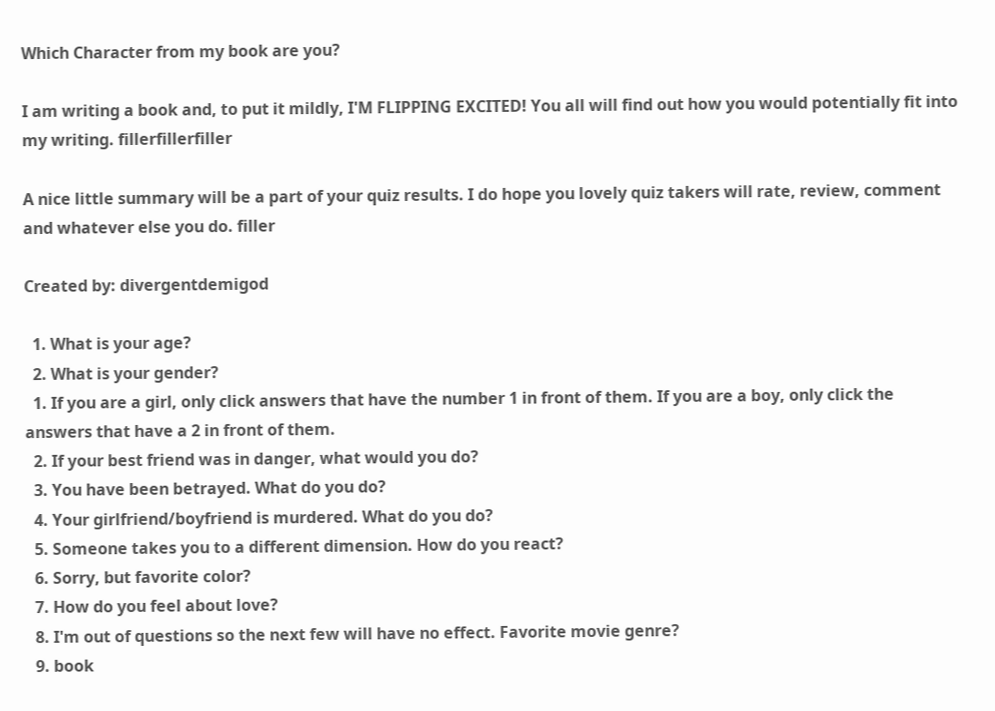Which Character from my book are you?

I am writing a book and, to put it mildly, I'M FLIPPING EXCITED! You all will find out how you would potentially fit into my writing. fillerfillerfiller

A nice little summary will be a part of your quiz results. I do hope you lovely quiz takers will rate, review, comment and whatever else you do. filler

Created by: divergentdemigod

  1. What is your age?
  2. What is your gender?
  1. If you are a girl, only click answers that have the number 1 in front of them. If you are a boy, only click the answers that have a 2 in front of them.
  2. If your best friend was in danger, what would you do?
  3. You have been betrayed. What do you do?
  4. Your girlfriend/boyfriend is murdered. What do you do?
  5. Someone takes you to a different dimension. How do you react?
  6. Sorry, but favorite color?
  7. How do you feel about love?
  8. I'm out of questions so the next few will have no effect. Favorite movie genre?
  9. book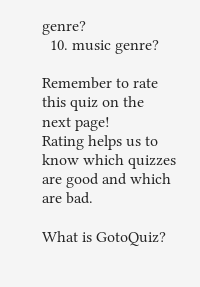genre?
  10. music genre?

Remember to rate this quiz on the next page!
Rating helps us to know which quizzes are good and which are bad.

What is GotoQuiz?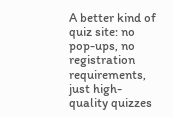A better kind of quiz site: no pop-ups, no registration requirements, just high-quality quizzes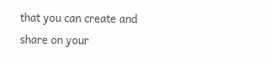that you can create and share on your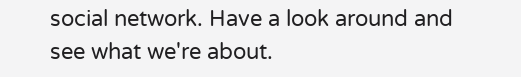social network. Have a look around and see what we're about.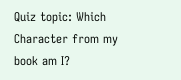Quiz topic: Which Character from my book am I?